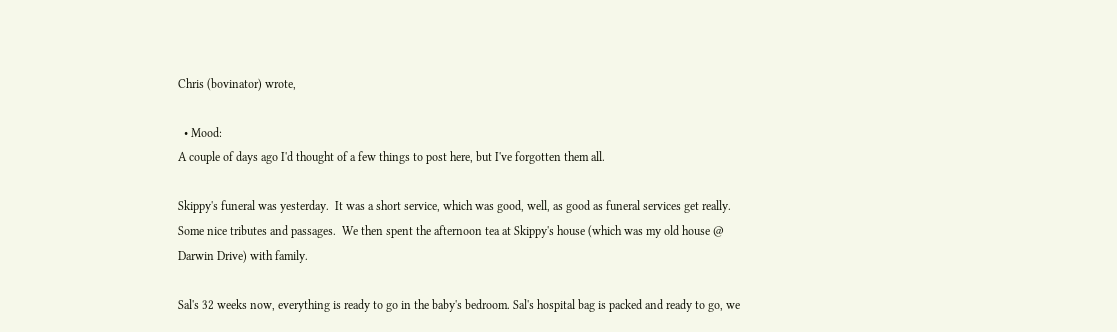Chris (bovinator) wrote,

  • Mood:
A couple of days ago I'd thought of a few things to post here, but I've forgotten them all.

Skippy's funeral was yesterday.  It was a short service, which was good, well, as good as funeral services get really.  Some nice tributes and passages.  We then spent the afternoon tea at Skippy's house (which was my old house @ Darwin Drive) with family.

Sal's 32 weeks now, everything is ready to go in the baby's bedroom. Sal's hospital bag is packed and ready to go, we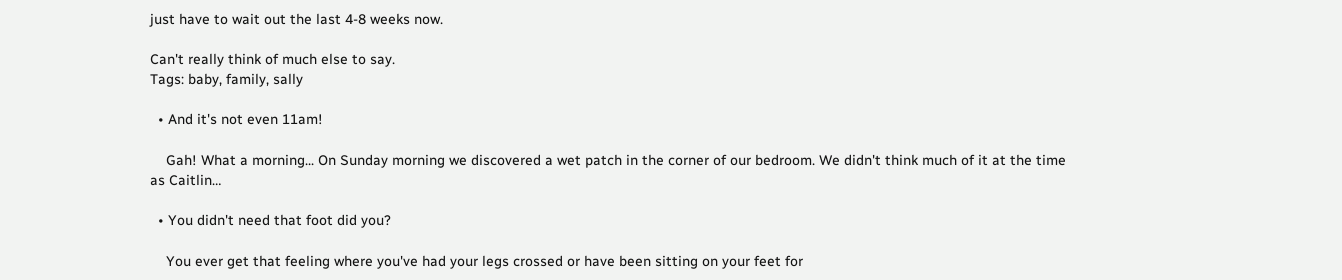just have to wait out the last 4-8 weeks now.

Can't really think of much else to say.
Tags: baby, family, sally

  • And it's not even 11am!

    Gah! What a morning... On Sunday morning we discovered a wet patch in the corner of our bedroom. We didn't think much of it at the time as Caitlin…

  • You didn't need that foot did you?

    You ever get that feeling where you've had your legs crossed or have been sitting on your feet for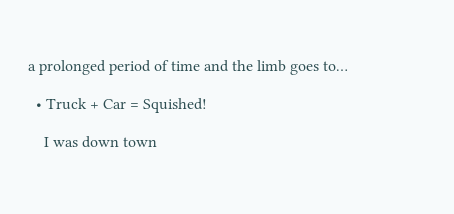a prolonged period of time and the limb goes to…

  • Truck + Car = Squished!

    I was down town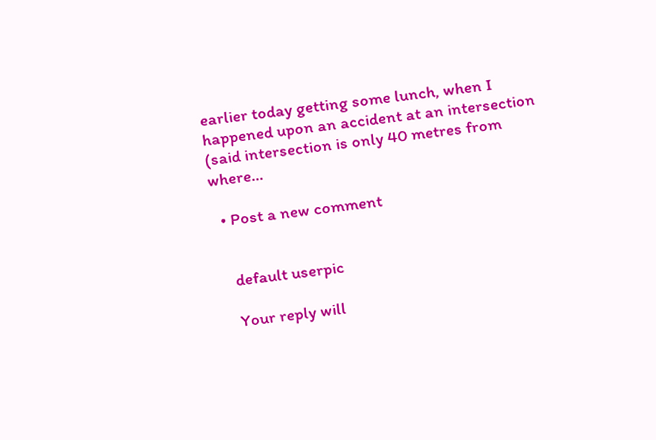earlier today getting some lunch, when I happened upon an accident at an intersection (said intersection is only 40 metres from where…

  • Post a new comment


    default userpic

    Your reply will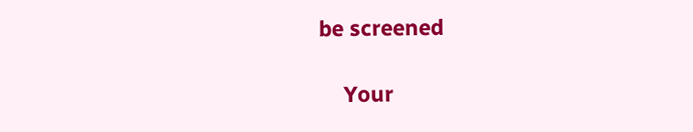be screened

    Your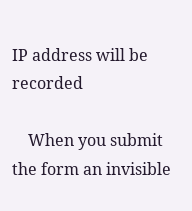IP address will be recorded

    When you submit the form an invisible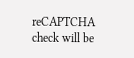reCAPTCHA check will be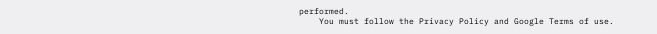performed.
    You must follow the Privacy Policy and Google Terms of use.